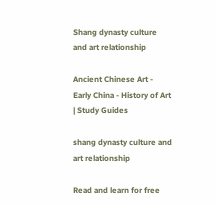Shang dynasty culture and art relationship

Ancient Chinese Art - Early China - History of Art | Study Guides

shang dynasty culture and art relationship

Read and learn for free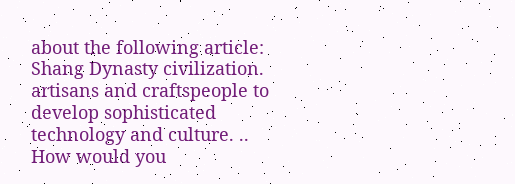about the following article: Shang Dynasty civilization. artisans and craftspeople to develop sophisticated technology and culture. .. How would you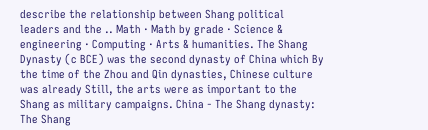describe the relationship between Shang political leaders and the .. Math · Math by grade · Science & engineering · Computing · Arts & humanities. The Shang Dynasty (c BCE) was the second dynasty of China which By the time of the Zhou and Qin dynasties, Chinese culture was already Still, the arts were as important to the Shang as military campaigns. China - The Shang dynasty: The Shang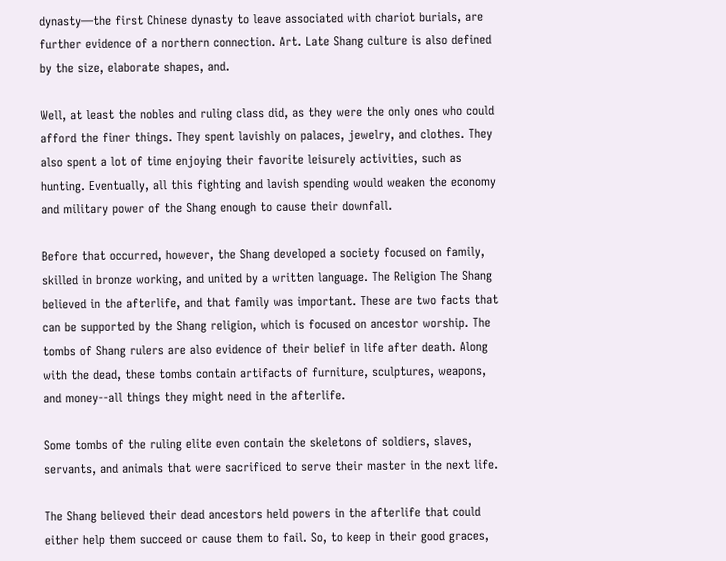dynasty—the first Chinese dynasty to leave associated with chariot burials, are further evidence of a northern connection. Art. Late Shang culture is also defined by the size, elaborate shapes, and.

Well, at least the nobles and ruling class did, as they were the only ones who could afford the finer things. They spent lavishly on palaces, jewelry, and clothes. They also spent a lot of time enjoying their favorite leisurely activities, such as hunting. Eventually, all this fighting and lavish spending would weaken the economy and military power of the Shang enough to cause their downfall.

Before that occurred, however, the Shang developed a society focused on family, skilled in bronze working, and united by a written language. The Religion The Shang believed in the afterlife, and that family was important. These are two facts that can be supported by the Shang religion, which is focused on ancestor worship. The tombs of Shang rulers are also evidence of their belief in life after death. Along with the dead, these tombs contain artifacts of furniture, sculptures, weapons, and money--all things they might need in the afterlife.

Some tombs of the ruling elite even contain the skeletons of soldiers, slaves, servants, and animals that were sacrificed to serve their master in the next life.

The Shang believed their dead ancestors held powers in the afterlife that could either help them succeed or cause them to fail. So, to keep in their good graces,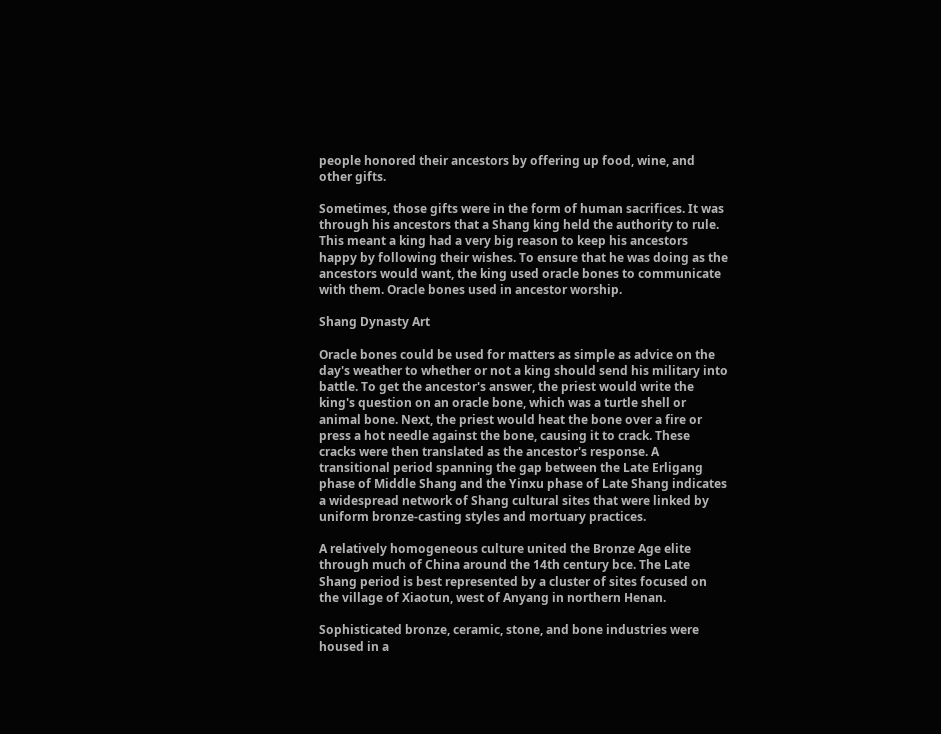people honored their ancestors by offering up food, wine, and other gifts.

Sometimes, those gifts were in the form of human sacrifices. It was through his ancestors that a Shang king held the authority to rule. This meant a king had a very big reason to keep his ancestors happy by following their wishes. To ensure that he was doing as the ancestors would want, the king used oracle bones to communicate with them. Oracle bones used in ancestor worship.

Shang Dynasty Art

Oracle bones could be used for matters as simple as advice on the day's weather to whether or not a king should send his military into battle. To get the ancestor's answer, the priest would write the king's question on an oracle bone, which was a turtle shell or animal bone. Next, the priest would heat the bone over a fire or press a hot needle against the bone, causing it to crack. These cracks were then translated as the ancestor's response. A transitional period spanning the gap between the Late Erligang phase of Middle Shang and the Yinxu phase of Late Shang indicates a widespread network of Shang cultural sites that were linked by uniform bronze-casting styles and mortuary practices.

A relatively homogeneous culture united the Bronze Age elite through much of China around the 14th century bce. The Late Shang period is best represented by a cluster of sites focused on the village of Xiaotun, west of Anyang in northern Henan.

Sophisticated bronze, ceramic, stone, and bone industries were housed in a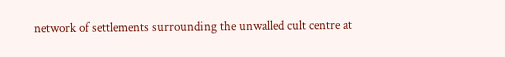network of settlements surrounding the unwalled cult centre at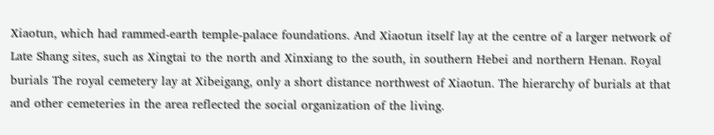Xiaotun, which had rammed-earth temple-palace foundations. And Xiaotun itself lay at the centre of a larger network of Late Shang sites, such as Xingtai to the north and Xinxiang to the south, in southern Hebei and northern Henan. Royal burials The royal cemetery lay at Xibeigang, only a short distance northwest of Xiaotun. The hierarchy of burials at that and other cemeteries in the area reflected the social organization of the living.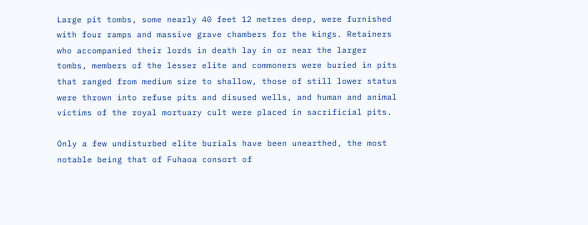Large pit tombs, some nearly 40 feet 12 metres deep, were furnished with four ramps and massive grave chambers for the kings. Retainers who accompanied their lords in death lay in or near the larger tombs, members of the lesser elite and commoners were buried in pits that ranged from medium size to shallow, those of still lower status were thrown into refuse pits and disused wells, and human and animal victims of the royal mortuary cult were placed in sacrificial pits.

Only a few undisturbed elite burials have been unearthed, the most notable being that of Fuhaoa consort of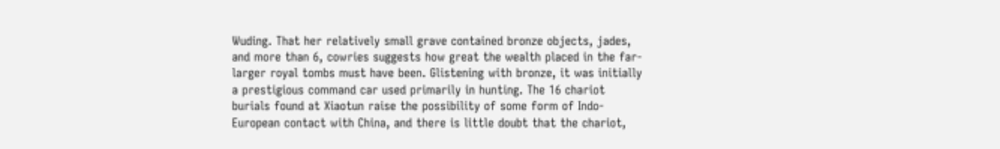Wuding. That her relatively small grave contained bronze objects, jades, and more than 6, cowries suggests how great the wealth placed in the far-larger royal tombs must have been. Glistening with bronze, it was initially a prestigious command car used primarily in hunting. The 16 chariot burials found at Xiaotun raise the possibility of some form of Indo-European contact with China, and there is little doubt that the chariot,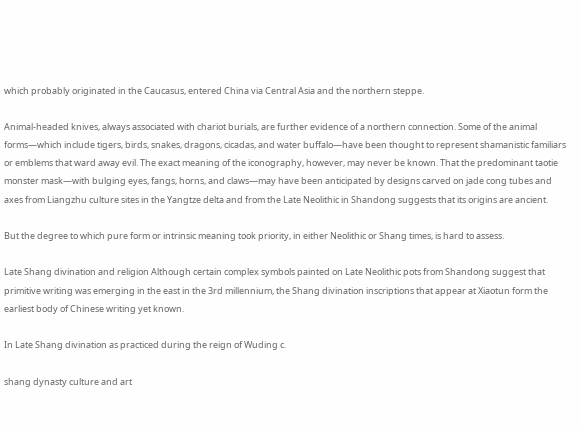which probably originated in the Caucasus, entered China via Central Asia and the northern steppe.

Animal-headed knives, always associated with chariot burials, are further evidence of a northern connection. Some of the animal forms—which include tigers, birds, snakes, dragons, cicadas, and water buffalo—have been thought to represent shamanistic familiars or emblems that ward away evil. The exact meaning of the iconography, however, may never be known. That the predominant taotie monster mask—with bulging eyes, fangs, horns, and claws—may have been anticipated by designs carved on jade cong tubes and axes from Liangzhu culture sites in the Yangtze delta and from the Late Neolithic in Shandong suggests that its origins are ancient.

But the degree to which pure form or intrinsic meaning took priority, in either Neolithic or Shang times, is hard to assess.

Late Shang divination and religion Although certain complex symbols painted on Late Neolithic pots from Shandong suggest that primitive writing was emerging in the east in the 3rd millennium, the Shang divination inscriptions that appear at Xiaotun form the earliest body of Chinese writing yet known.

In Late Shang divination as practiced during the reign of Wuding c.

shang dynasty culture and art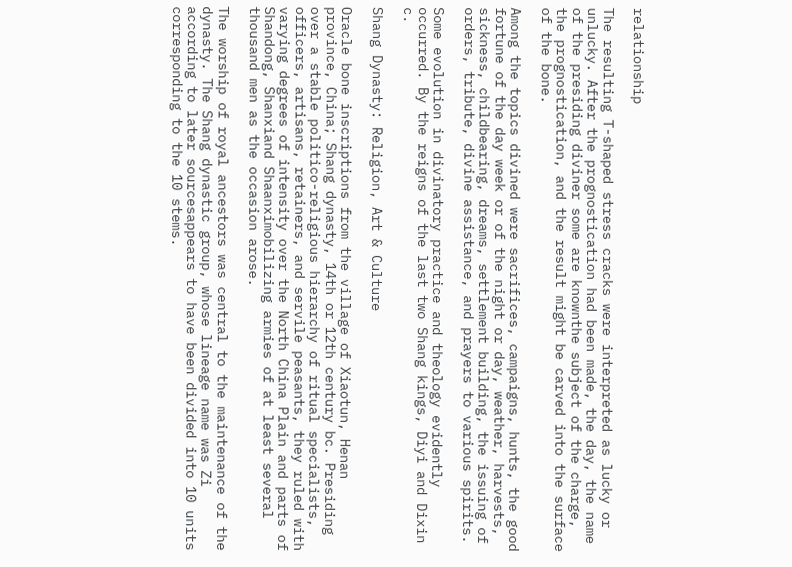relationship

The resulting T-shaped stress cracks were interpreted as lucky or unlucky. After the prognostication had been made, the day, the name of the presiding diviner some are knownthe subject of the charge, the prognostication, and the result might be carved into the surface of the bone.

Among the topics divined were sacrifices, campaigns, hunts, the good fortune of the day week or of the night or day, weather, harvests, sickness, childbearing, dreams, settlement building, the issuing of orders, tribute, divine assistance, and prayers to various spirits.

Some evolution in divinatory practice and theology evidently occurred. By the reigns of the last two Shang kings, Diyi and Dixin c.

Shang Dynasty: Religion, Art & Culture

Oracle bone inscriptions from the village of Xiaotun, Henan province, China; Shang dynasty, 14th or 12th century bc. Presiding over a stable politico-religious hierarchy of ritual specialists, officers, artisans, retainers, and servile peasants, they ruled with varying degrees of intensity over the North China Plain and parts of Shandong, Shanxiand Shaanximobilizing armies of at least several thousand men as the occasion arose.

The worship of royal ancestors was central to the maintenance of the dynasty. The Shang dynastic group, whose lineage name was Zi according to later sourcesappears to have been divided into 10 units corresponding to the 10 stems.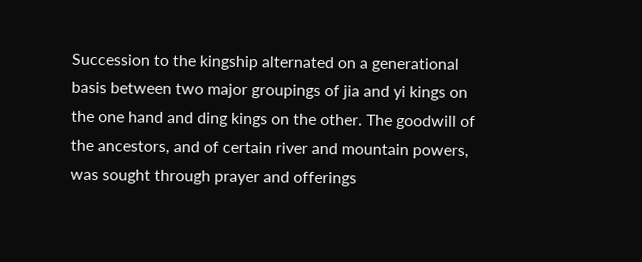Succession to the kingship alternated on a generational basis between two major groupings of jia and yi kings on the one hand and ding kings on the other. The goodwill of the ancestors, and of certain river and mountain powers, was sought through prayer and offerings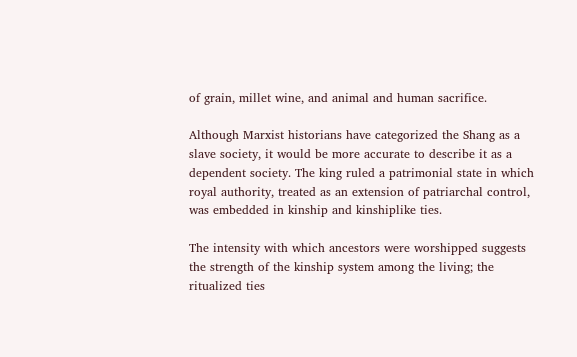of grain, millet wine, and animal and human sacrifice.

Although Marxist historians have categorized the Shang as a slave society, it would be more accurate to describe it as a dependent society. The king ruled a patrimonial state in which royal authority, treated as an extension of patriarchal control, was embedded in kinship and kinshiplike ties.

The intensity with which ancestors were worshipped suggests the strength of the kinship system among the living; the ritualized ties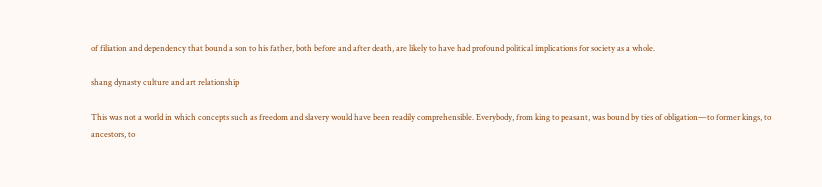of filiation and dependency that bound a son to his father, both before and after death, are likely to have had profound political implications for society as a whole.

shang dynasty culture and art relationship

This was not a world in which concepts such as freedom and slavery would have been readily comprehensible. Everybody, from king to peasant, was bound by ties of obligation—to former kings, to ancestors, to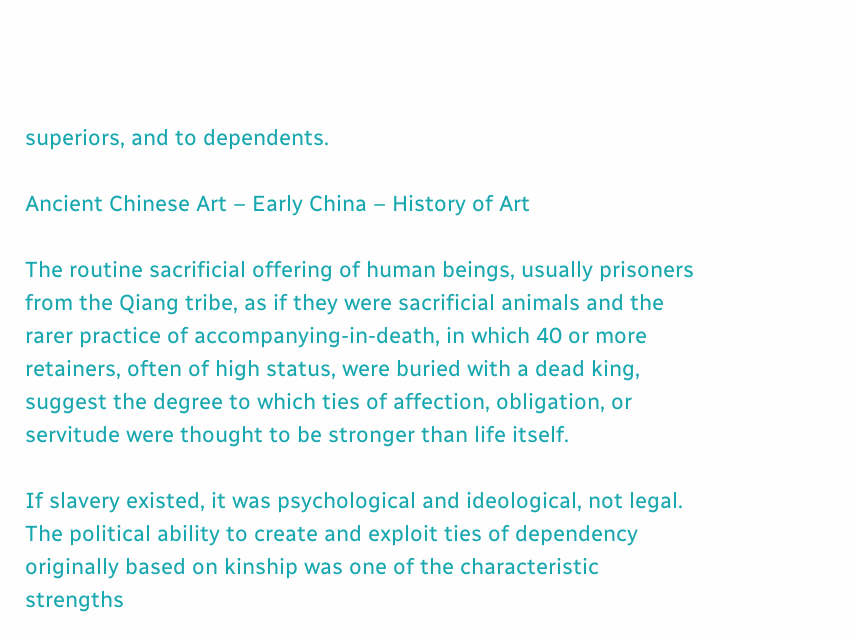superiors, and to dependents.

Ancient Chinese Art – Early China – History of Art

The routine sacrificial offering of human beings, usually prisoners from the Qiang tribe, as if they were sacrificial animals and the rarer practice of accompanying-in-death, in which 40 or more retainers, often of high status, were buried with a dead king, suggest the degree to which ties of affection, obligation, or servitude were thought to be stronger than life itself.

If slavery existed, it was psychological and ideological, not legal. The political ability to create and exploit ties of dependency originally based on kinship was one of the characteristic strengths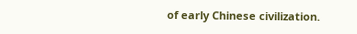of early Chinese civilization.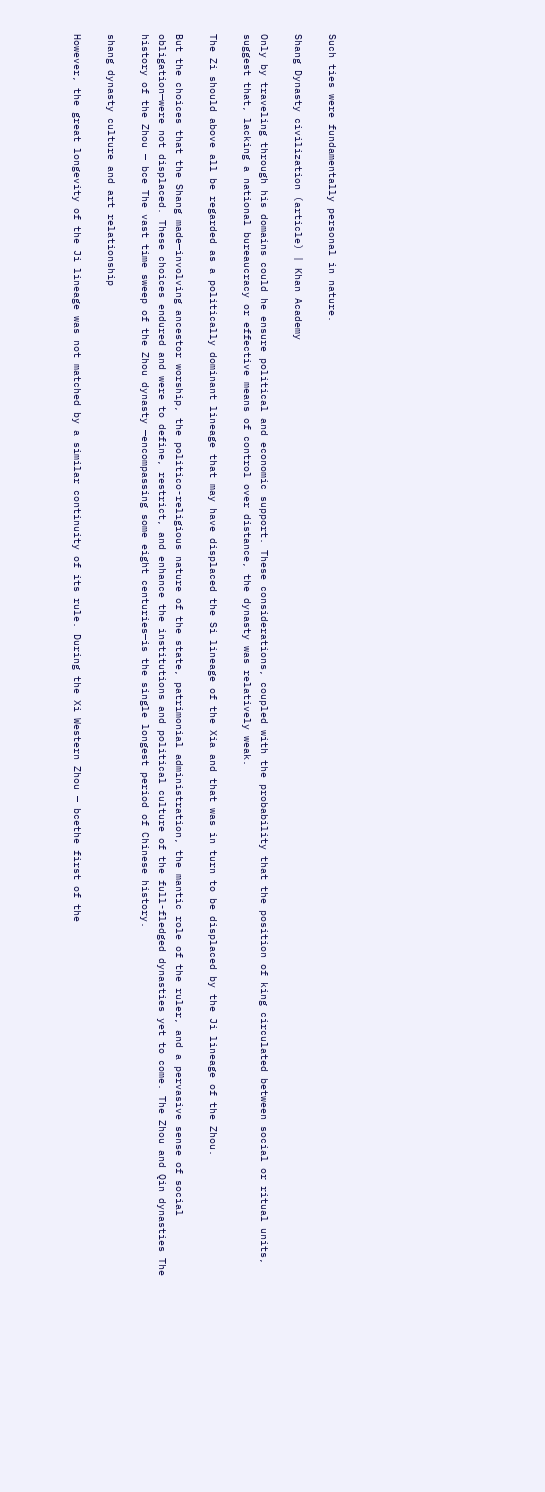Such ties were fundamentally personal in nature.

Shang Dynasty civilization (article) | Khan Academy

Only by traveling through his domains could he ensure political and economic support. These considerations, coupled with the probability that the position of king circulated between social or ritual units, suggest that, lacking a national bureaucracy or effective means of control over distance, the dynasty was relatively weak.

The Zi should above all be regarded as a politically dominant lineage that may have displaced the Si lineage of the Xia and that was in turn to be displaced by the Ji lineage of the Zhou.

But the choices that the Shang made—involving ancestor worship, the politico-religious nature of the state, patrimonial administration, the mantic role of the ruler, and a pervasive sense of social obligation—were not displaced. These choices endured and were to define, restrict, and enhance the institutions and political culture of the full-fledged dynasties yet to come. The Zhou and Qin dynasties The history of the Zhou — bce The vast time sweep of the Zhou dynasty —encompassing some eight centuries—is the single longest period of Chinese history.

shang dynasty culture and art relationship

However, the great longevity of the Ji lineage was not matched by a similar continuity of its rule. During the Xi Western Zhou — bcethe first of the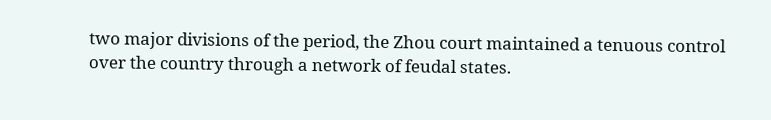two major divisions of the period, the Zhou court maintained a tenuous control over the country through a network of feudal states.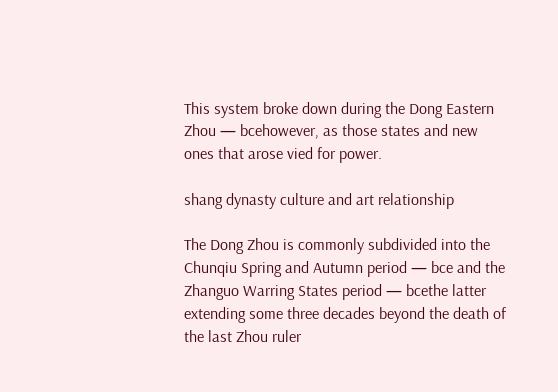This system broke down during the Dong Eastern Zhou — bcehowever, as those states and new ones that arose vied for power.

shang dynasty culture and art relationship

The Dong Zhou is commonly subdivided into the Chunqiu Spring and Autumn period — bce and the Zhanguo Warring States period — bcethe latter extending some three decades beyond the death of the last Zhou ruler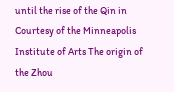until the rise of the Qin in Courtesy of the Minneapolis Institute of Arts The origin of the Zhou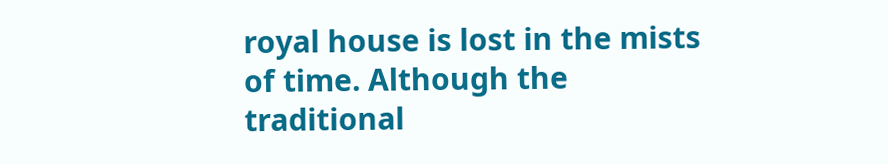royal house is lost in the mists of time. Although the traditional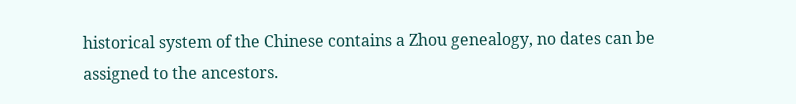historical system of the Chinese contains a Zhou genealogy, no dates can be assigned to the ancestors.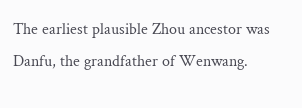The earliest plausible Zhou ancestor was Danfu, the grandfather of Wenwang.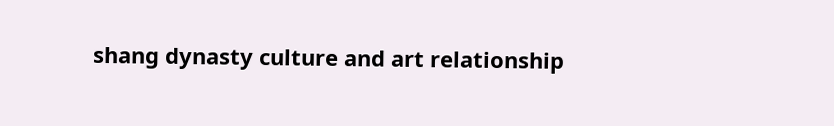shang dynasty culture and art relationship